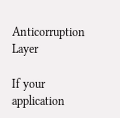Anticorruption Layer

If your application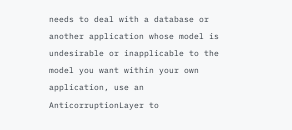needs to deal with a database or another application whose model is undesirable or inapplicable to the model you want within your own application, use an AnticorruptionLayer to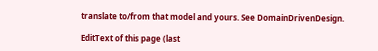translate to/from that model and yours. See DomainDrivenDesign.

EditText of this page (last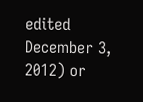edited December 3, 2012) or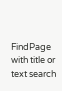FindPage with title or text search